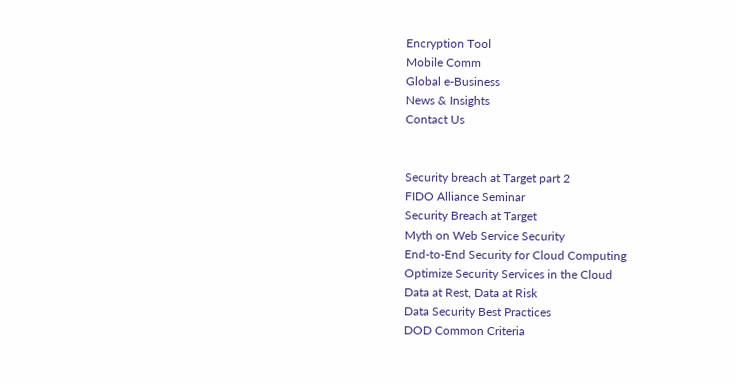Encryption Tool
Mobile Comm
Global e-Business
News & Insights
Contact Us


Security breach at Target part 2
FIDO Alliance Seminar
Security Breach at Target
Myth on Web Service Security
End-to-End Security for Cloud Computing
Optimize Security Services in the Cloud
Data at Rest, Data at Risk
Data Security Best Practices
DOD Common Criteria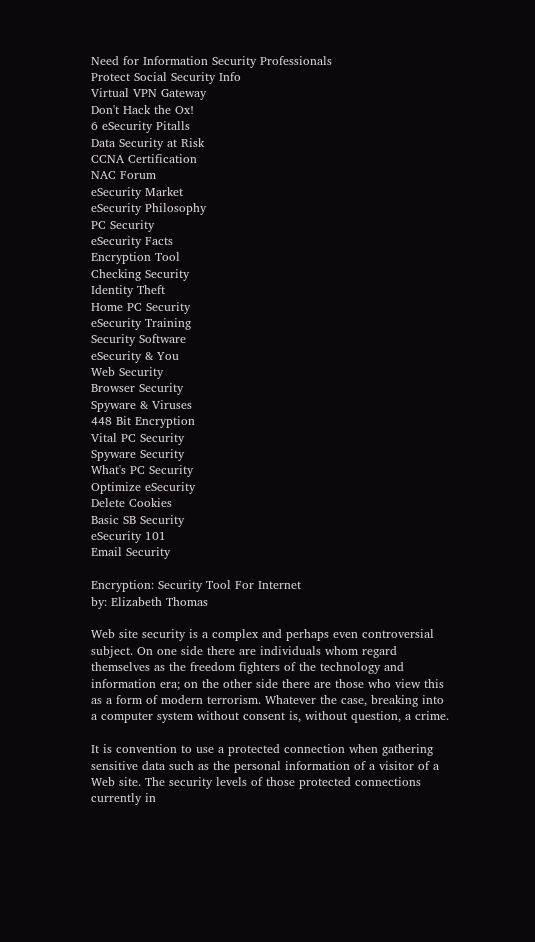Need for Information Security Professionals
Protect Social Security Info
Virtual VPN Gateway
Don't Hack the Ox!
6 eSecurity Pitalls
Data Security at Risk
CCNA Certification
NAC Forum
eSecurity Market
eSecurity Philosophy
PC Security
eSecurity Facts
Encryption Tool
Checking Security
Identity Theft
Home PC Security
eSecurity Training
Security Software
eSecurity & You
Web Security
Browser Security
Spyware & Viruses
448 Bit Encryption
Vital PC Security
Spyware Security
What's PC Security
Optimize eSecurity
Delete Cookies
Basic SB Security
eSecurity 101
Email Security

Encryption: Security Tool For Internet
by: Elizabeth Thomas

Web site security is a complex and perhaps even controversial subject. On one side there are individuals whom regard themselves as the freedom fighters of the technology and information era; on the other side there are those who view this as a form of modern terrorism. Whatever the case, breaking into a computer system without consent is, without question, a crime.

It is convention to use a protected connection when gathering sensitive data such as the personal information of a visitor of a Web site. The security levels of those protected connections currently in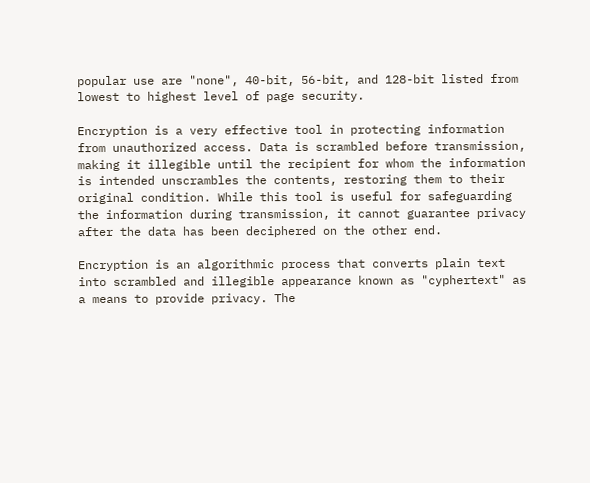popular use are "none", 40-bit, 56-bit, and 128-bit listed from lowest to highest level of page security.

Encryption is a very effective tool in protecting information from unauthorized access. Data is scrambled before transmission, making it illegible until the recipient for whom the information is intended unscrambles the contents, restoring them to their original condition. While this tool is useful for safeguarding the information during transmission, it cannot guarantee privacy after the data has been deciphered on the other end.

Encryption is an algorithmic process that converts plain text into scrambled and illegible appearance known as "cyphertext" as a means to provide privacy. The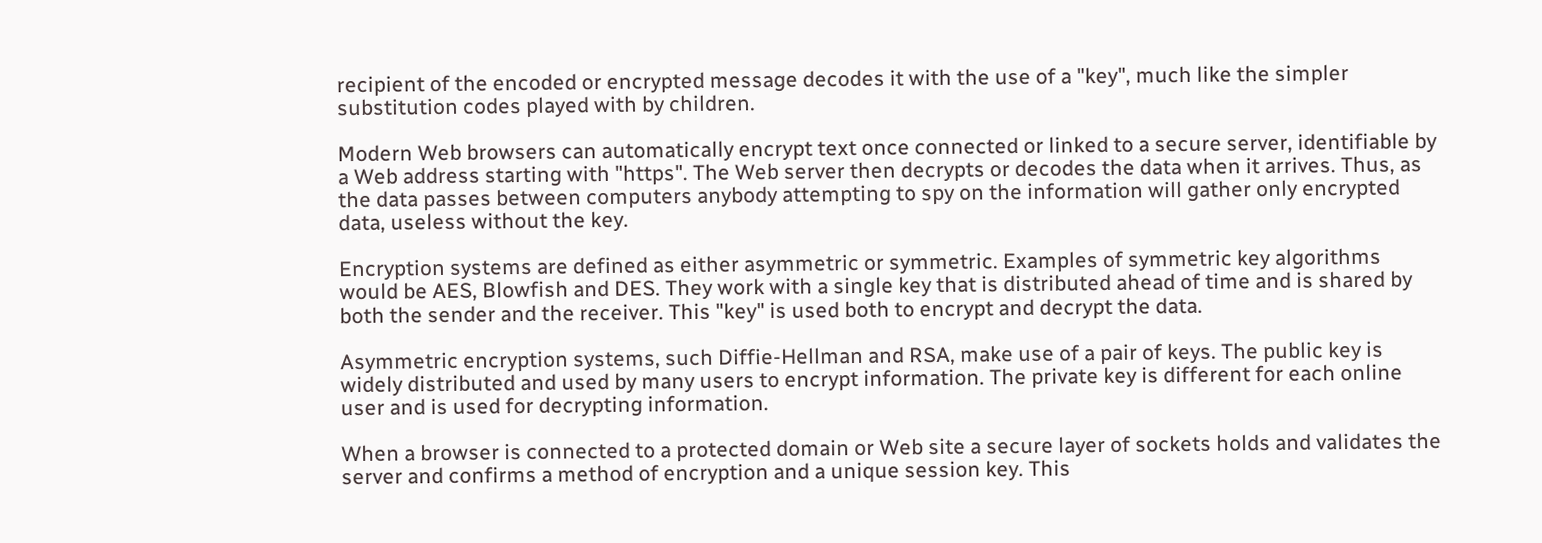recipient of the encoded or encrypted message decodes it with the use of a "key", much like the simpler substitution codes played with by children.

Modern Web browsers can automatically encrypt text once connected or linked to a secure server, identifiable by a Web address starting with "https". The Web server then decrypts or decodes the data when it arrives. Thus, as the data passes between computers anybody attempting to spy on the information will gather only encrypted data, useless without the key.

Encryption systems are defined as either asymmetric or symmetric. Examples of symmetric key algorithms would be AES, Blowfish and DES. They work with a single key that is distributed ahead of time and is shared by both the sender and the receiver. This "key" is used both to encrypt and decrypt the data.

Asymmetric encryption systems, such Diffie-Hellman and RSA, make use of a pair of keys. The public key is widely distributed and used by many users to encrypt information. The private key is different for each online user and is used for decrypting information.

When a browser is connected to a protected domain or Web site a secure layer of sockets holds and validates the server and confirms a method of encryption and a unique session key. This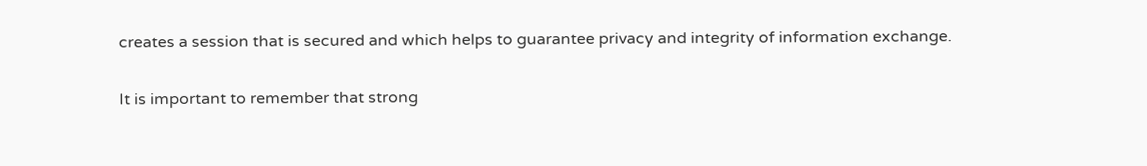creates a session that is secured and which helps to guarantee privacy and integrity of information exchange.

It is important to remember that strong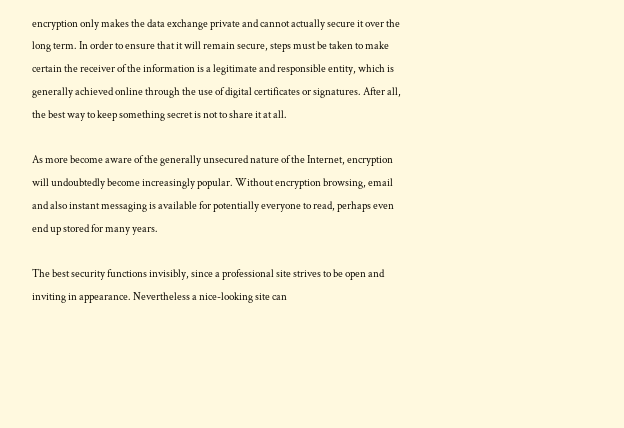encryption only makes the data exchange private and cannot actually secure it over the long term. In order to ensure that it will remain secure, steps must be taken to make certain the receiver of the information is a legitimate and responsible entity, which is generally achieved online through the use of digital certificates or signatures. After all, the best way to keep something secret is not to share it at all.

As more become aware of the generally unsecured nature of the Internet, encryption will undoubtedly become increasingly popular. Without encryption browsing, email and also instant messaging is available for potentially everyone to read, perhaps even end up stored for many years.

The best security functions invisibly, since a professional site strives to be open and inviting in appearance. Nevertheless a nice-looking site can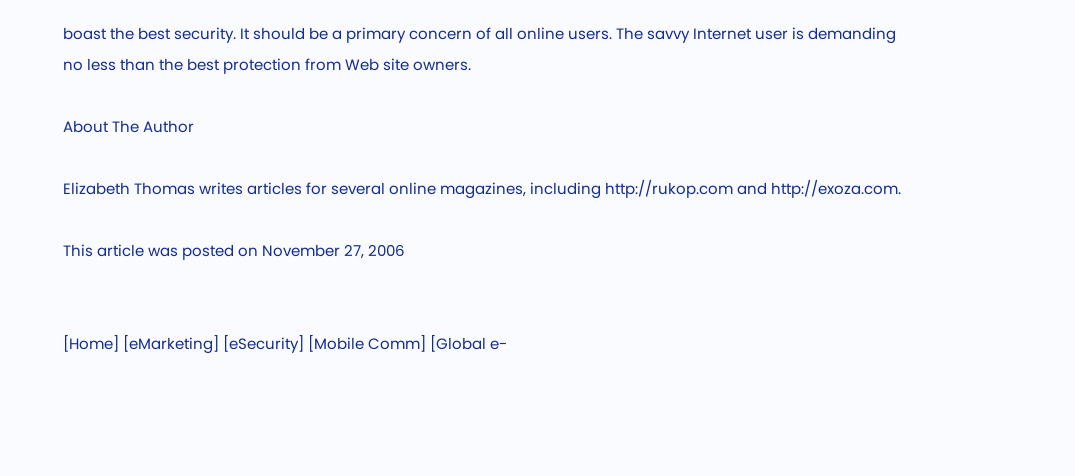boast the best security. It should be a primary concern of all online users. The savvy Internet user is demanding no less than the best protection from Web site owners.

About The Author

Elizabeth Thomas writes articles for several online magazines, including http://rukop.com and http://exoza.com.

This article was posted on November 27, 2006


[Home] [eMarketing] [eSecurity] [Mobile Comm] [Global e-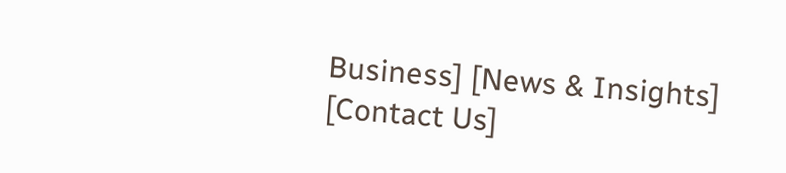Business] [News & Insights] [Contact Us]